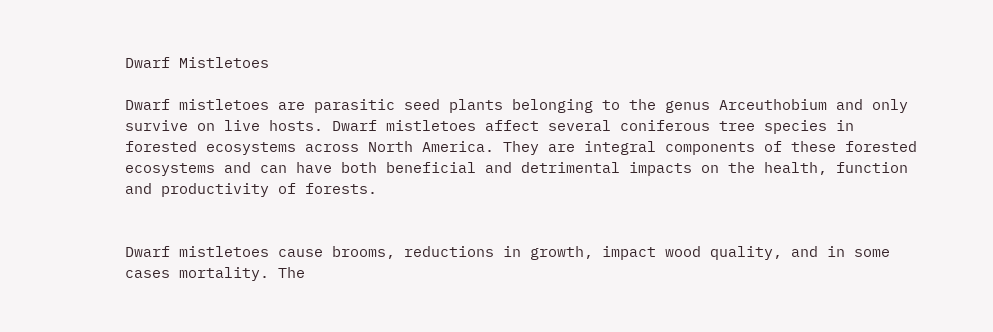Dwarf Mistletoes

Dwarf mistletoes are parasitic seed plants belonging to the genus Arceuthobium and only survive on live hosts. Dwarf mistletoes affect several coniferous tree species in forested ecosystems across North America. They are integral components of these forested ecosystems and can have both beneficial and detrimental impacts on the health, function and productivity of forests.


Dwarf mistletoes cause brooms, reductions in growth, impact wood quality, and in some cases mortality. The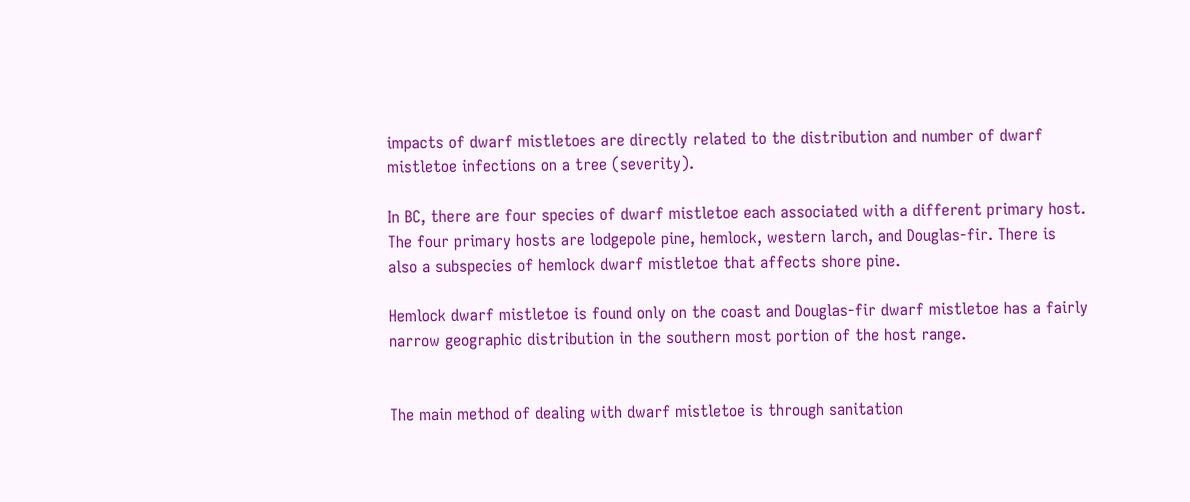impacts of dwarf mistletoes are directly related to the distribution and number of dwarf mistletoe infections on a tree (severity).

In BC, there are four species of dwarf mistletoe each associated with a different primary host. The four primary hosts are lodgepole pine, hemlock, western larch, and Douglas-fir. There is also a subspecies of hemlock dwarf mistletoe that affects shore pine.

Hemlock dwarf mistletoe is found only on the coast and Douglas-fir dwarf mistletoe has a fairly narrow geographic distribution in the southern most portion of the host range.


The main method of dealing with dwarf mistletoe is through sanitation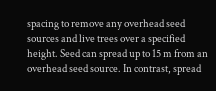spacing to remove any overhead seed sources and live trees over a specified height. Seed can spread up to 15 m from an overhead seed source. In contrast, spread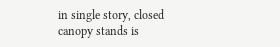in single story, closed canopy stands is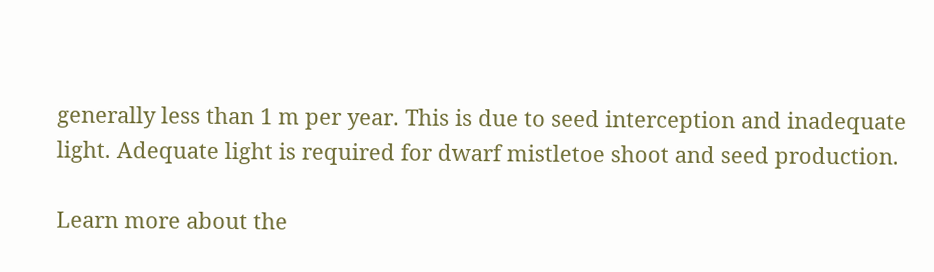generally less than 1 m per year. This is due to seed interception and inadequate light. Adequate light is required for dwarf mistletoe shoot and seed production.

Learn more about the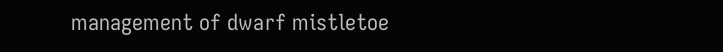management of dwarf mistletoe